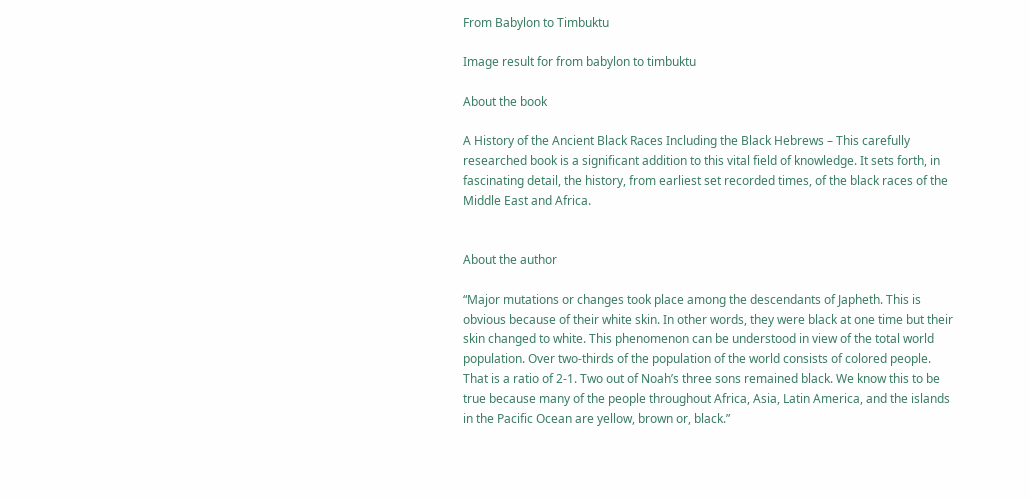From Babylon to Timbuktu

Image result for from babylon to timbuktu

About the book

A History of the Ancient Black Races Including the Black Hebrews – This carefully researched book is a significant addition to this vital field of knowledge. It sets forth, in fascinating detail, the history, from earliest set recorded times, of the black races of the Middle East and Africa.


About the author

“Major mutations or changes took place among the descendants of Japheth. This is obvious because of their white skin. In other words, they were black at one time but their skin changed to white. This phenomenon can be understood in view of the total world population. Over two-thirds of the population of the world consists of colored people. That is a ratio of 2-1. Two out of Noah’s three sons remained black. We know this to be true because many of the people throughout Africa, Asia, Latin America, and the islands in the Pacific Ocean are yellow, brown or, black.”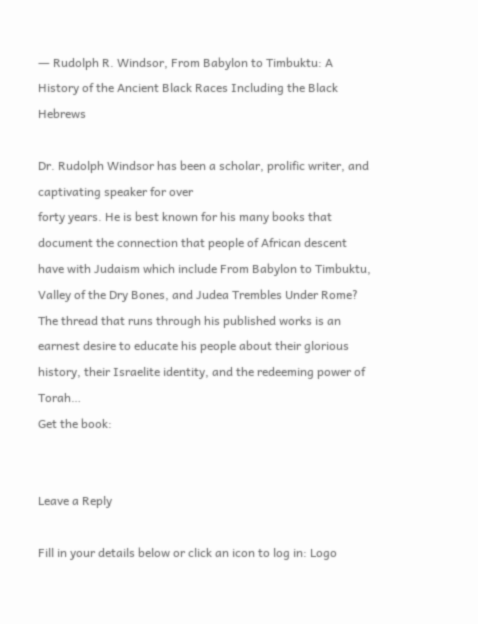― Rudolph R. Windsor, From Babylon to Timbuktu: A History of the Ancient Black Races Including the Black Hebrews

Dr. Rudolph Windsor has been a scholar, prolific writer, and captivating speaker for over
forty years. He is best known for his many books that document the connection that people of African descent have with Judaism which include From Babylon to Timbuktu,
Valley of the Dry Bones, and Judea Trembles Under Rome? The thread that runs through his published works is an earnest desire to educate his people about their glorious history, their Israelite identity, and the redeeming power of Torah…
Get the book:


Leave a Reply

Fill in your details below or click an icon to log in: Logo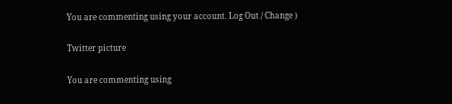You are commenting using your account. Log Out / Change )

Twitter picture

You are commenting using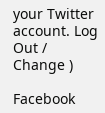your Twitter account. Log Out / Change )

Facebook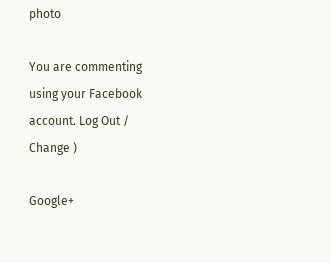photo

You are commenting using your Facebook account. Log Out / Change )

Google+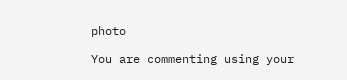photo

You are commenting using your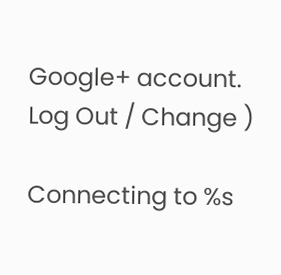Google+ account. Log Out / Change )

Connecting to %s